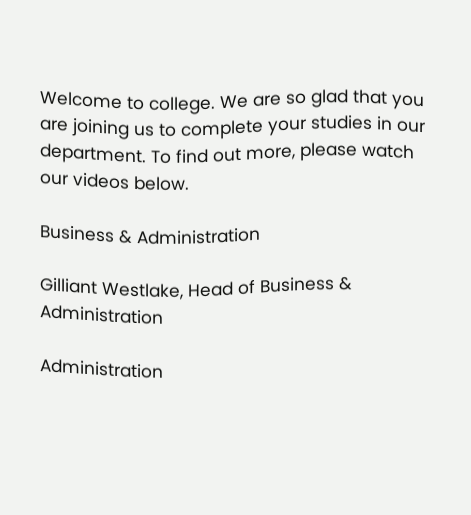Welcome to college. We are so glad that you are joining us to complete your studies in our department. To find out more, please watch our videos below.

Business & Administration

Gilliant Westlake, Head of Business & Administration

Administration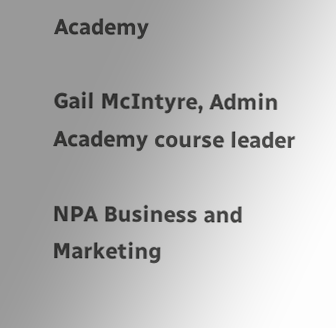Academy

Gail McIntyre, Admin Academy course leader

NPA Business and Marketing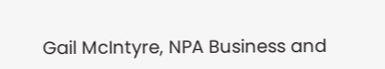Gail McIntyre, NPA Business and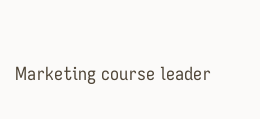Marketing course leader